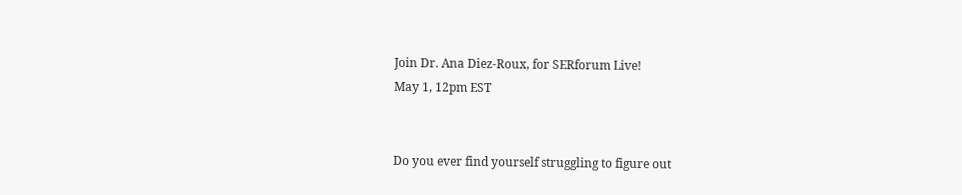Join Dr. Ana Diez-Roux, for SERforum Live!
May 1, 12pm EST


Do you ever find yourself struggling to figure out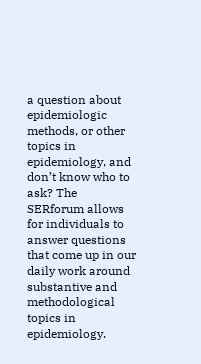a question about epidemiologic methods, or other topics in epidemiology, and don’t know who to ask? The SERforum allows for individuals to answer questions that come up in our daily work around substantive and methodological topics in epidemiology.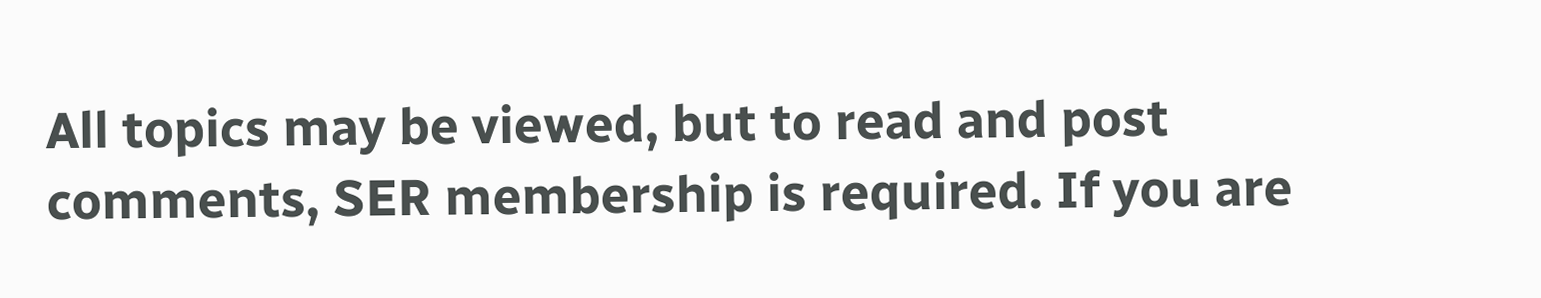All topics may be viewed, but to read and post comments, SER membership is required. If you are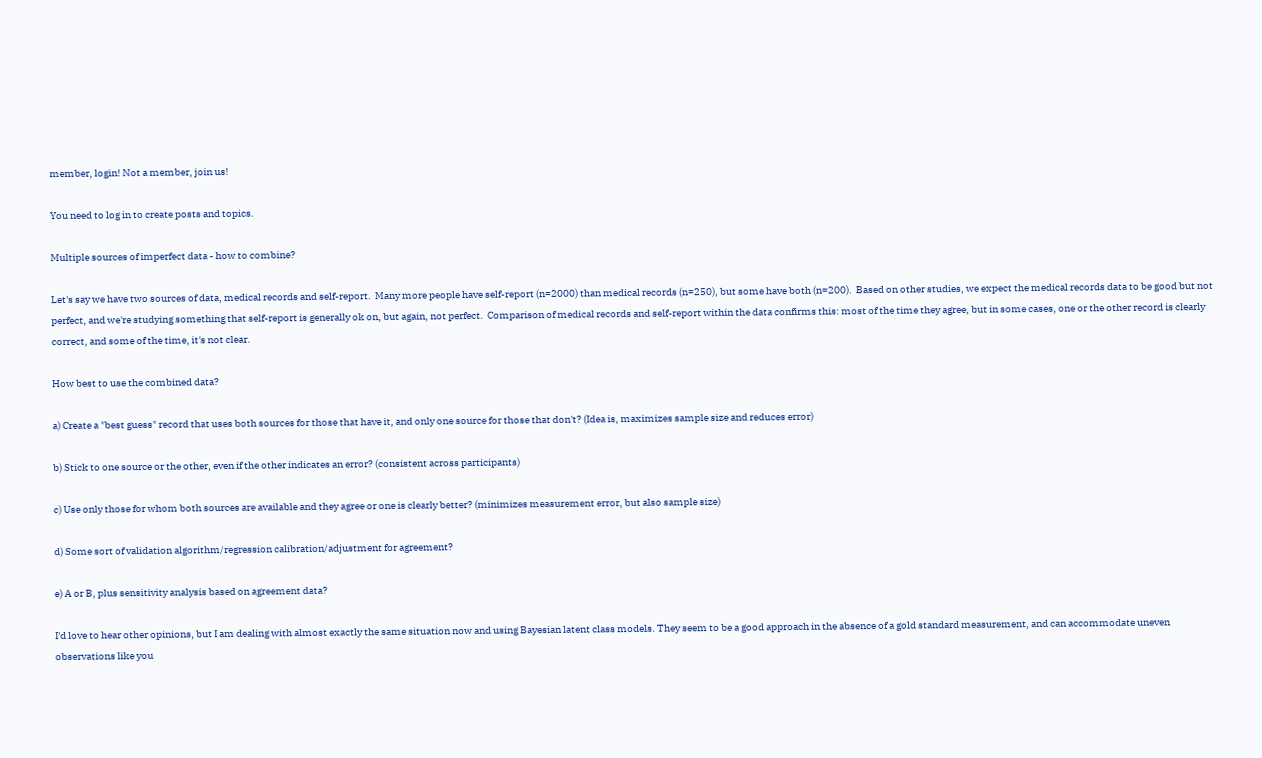member, login! Not a member, join us!

You need to log in to create posts and topics.

Multiple sources of imperfect data - how to combine?

Let's say we have two sources of data, medical records and self-report.  Many more people have self-report (n=2000) than medical records (n=250), but some have both (n=200).  Based on other studies, we expect the medical records data to be good but not perfect, and we're studying something that self-report is generally ok on, but again, not perfect.  Comparison of medical records and self-report within the data confirms this: most of the time they agree, but in some cases, one or the other record is clearly correct, and some of the time, it's not clear.

How best to use the combined data?

a) Create a "best guess" record that uses both sources for those that have it, and only one source for those that don't? (Idea is, maximizes sample size and reduces error)

b) Stick to one source or the other, even if the other indicates an error? (consistent across participants)

c) Use only those for whom both sources are available and they agree or one is clearly better? (minimizes measurement error, but also sample size)

d) Some sort of validation algorithm/regression calibration/adjustment for agreement?

e) A or B, plus sensitivity analysis based on agreement data?

I'd love to hear other opinions, but I am dealing with almost exactly the same situation now and using Bayesian latent class models. They seem to be a good approach in the absence of a gold standard measurement, and can accommodate uneven observations like you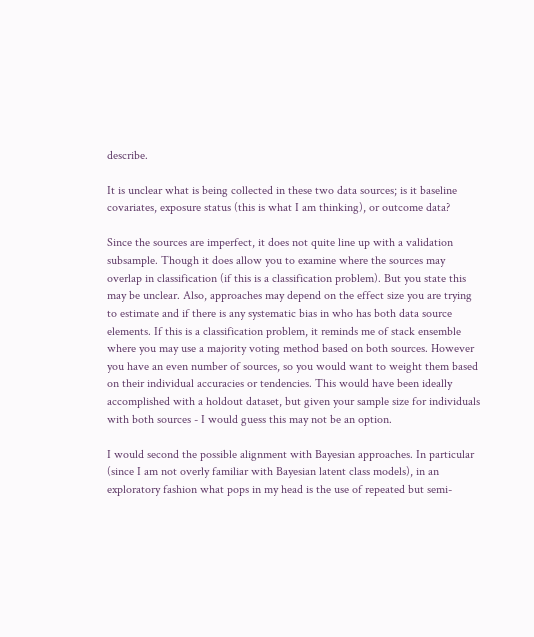describe.

It is unclear what is being collected in these two data sources; is it baseline covariates, exposure status (this is what I am thinking), or outcome data?

Since the sources are imperfect, it does not quite line up with a validation subsample. Though it does allow you to examine where the sources may overlap in classification (if this is a classification problem). But you state this may be unclear. Also, approaches may depend on the effect size you are trying to estimate and if there is any systematic bias in who has both data source elements. If this is a classification problem, it reminds me of stack ensemble where you may use a majority voting method based on both sources. However you have an even number of sources, so you would want to weight them based on their individual accuracies or tendencies. This would have been ideally accomplished with a holdout dataset, but given your sample size for individuals with both sources - I would guess this may not be an option.

I would second the possible alignment with Bayesian approaches. In particular (since I am not overly familiar with Bayesian latent class models), in an exploratory fashion what pops in my head is the use of repeated but semi-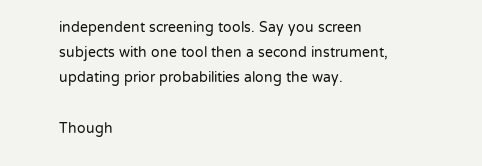independent screening tools. Say you screen subjects with one tool then a second instrument, updating prior probabilities along the way.

Though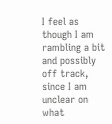I feel as though I am rambling a bit and possibly off track, since I am unclear on what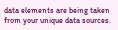data elements are being taken from your unique data sources.